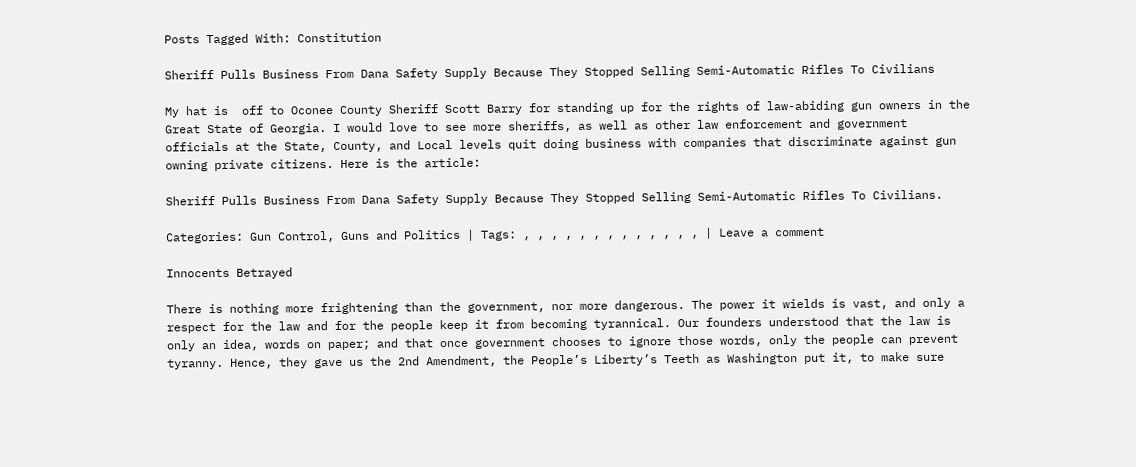Posts Tagged With: Constitution

Sheriff Pulls Business From Dana Safety Supply Because They Stopped Selling Semi-Automatic Rifles To Civilians

My hat is  off to Oconee County Sheriff Scott Barry for standing up for the rights of law-abiding gun owners in the Great State of Georgia. I would love to see more sheriffs, as well as other law enforcement and government officials at the State, County, and Local levels quit doing business with companies that discriminate against gun owning private citizens. Here is the article:

Sheriff Pulls Business From Dana Safety Supply Because They Stopped Selling Semi-Automatic Rifles To Civilians.

Categories: Gun Control, Guns and Politics | Tags: , , , , , , , , , , , , , | Leave a comment

Innocents Betrayed

There is nothing more frightening than the government, nor more dangerous. The power it wields is vast, and only a respect for the law and for the people keep it from becoming tyrannical. Our founders understood that the law is only an idea, words on paper; and that once government chooses to ignore those words, only the people can prevent tyranny. Hence, they gave us the 2nd Amendment, the People’s Liberty’s Teeth as Washington put it, to make sure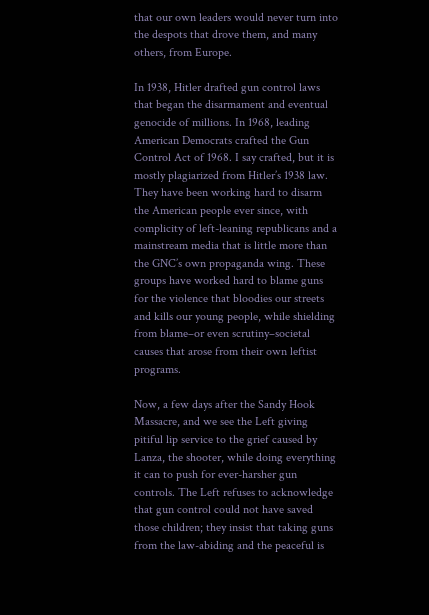that our own leaders would never turn into the despots that drove them, and many others, from Europe.

In 1938, Hitler drafted gun control laws that began the disarmament and eventual genocide of millions. In 1968, leading American Democrats crafted the Gun Control Act of 1968. I say crafted, but it is mostly plagiarized from Hitler’s 1938 law. They have been working hard to disarm the American people ever since, with complicity of left-leaning republicans and a mainstream media that is little more than the GNC’s own propaganda wing. These groups have worked hard to blame guns for the violence that bloodies our streets and kills our young people, while shielding from blame–or even scrutiny–societal causes that arose from their own leftist programs.

Now, a few days after the Sandy Hook Massacre, and we see the Left giving pitiful lip service to the grief caused by Lanza, the shooter, while doing everything it can to push for ever-harsher gun controls. The Left refuses to acknowledge that gun control could not have saved those children; they insist that taking guns from the law-abiding and the peaceful is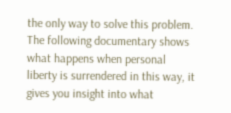the only way to solve this problem. The following documentary shows what happens when personal liberty is surrendered in this way, it gives you insight into what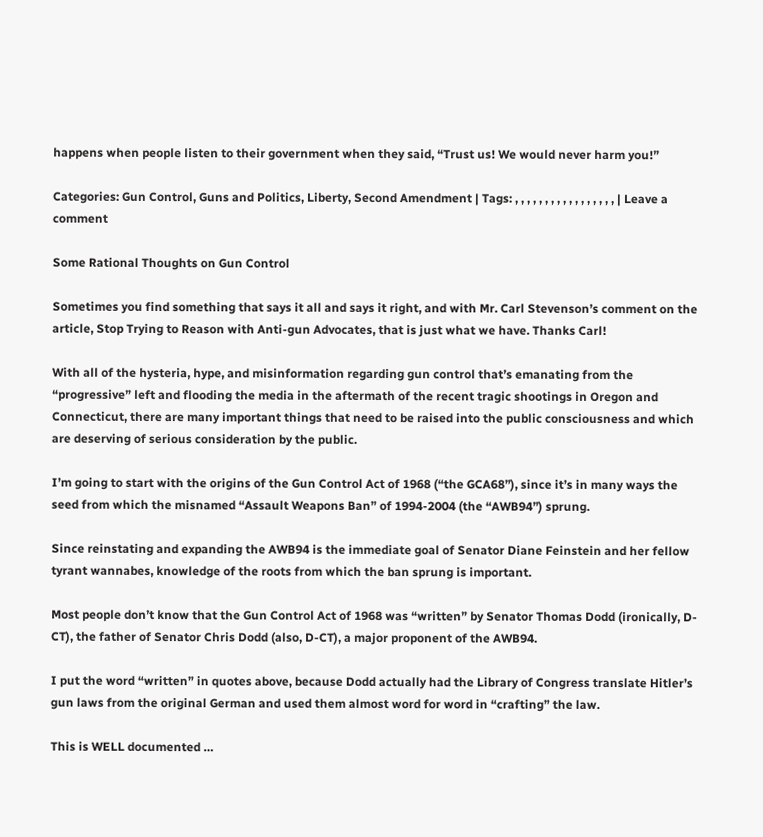happens when people listen to their government when they said, “Trust us! We would never harm you!”

Categories: Gun Control, Guns and Politics, Liberty, Second Amendment | Tags: , , , , , , , , , , , , , , , , , | Leave a comment

Some Rational Thoughts on Gun Control

Sometimes you find something that says it all and says it right, and with Mr. Carl Stevenson’s comment on the article, Stop Trying to Reason with Anti-gun Advocates, that is just what we have. Thanks Carl!

With all of the hysteria, hype, and misinformation regarding gun control that’s emanating from the “progressive” left and flooding the media in the aftermath of the recent tragic shootings in Oregon and Connecticut, there are many important things that need to be raised into the public consciousness and which are deserving of serious consideration by the public.

I’m going to start with the origins of the Gun Control Act of 1968 (“the GCA68”), since it’s in many ways the seed from which the misnamed “Assault Weapons Ban” of 1994-2004 (the “AWB94”) sprung.

Since reinstating and expanding the AWB94 is the immediate goal of Senator Diane Feinstein and her fellow tyrant wannabes, knowledge of the roots from which the ban sprung is important.

Most people don’t know that the Gun Control Act of 1968 was “written” by Senator Thomas Dodd (ironically, D-CT), the father of Senator Chris Dodd (also, D-CT), a major proponent of the AWB94.

I put the word “written” in quotes above, because Dodd actually had the Library of Congress translate Hitler’s gun laws from the original German and used them almost word for word in “crafting” the law.

This is WELL documented …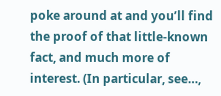poke around at and you’ll find the proof of that little-known fact, and much more of interest. (In particular, see…,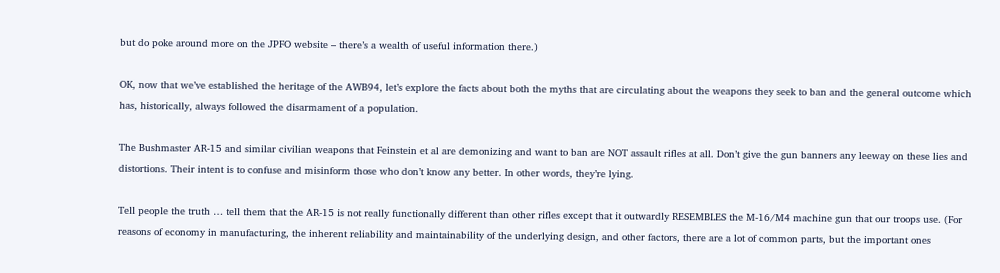but do poke around more on the JPFO website – there’s a wealth of useful information there.)

OK, now that we’ve established the heritage of the AWB94, let’s explore the facts about both the myths that are circulating about the weapons they seek to ban and the general outcome which has, historically, always followed the disarmament of a population.

The Bushmaster AR-15 and similar civilian weapons that Feinstein et al are demonizing and want to ban are NOT assault rifles at all. Don’t give the gun banners any leeway on these lies and distortions. Their intent is to confuse and misinform those who don’t know any better. In other words, they’re lying.

Tell people the truth … tell them that the AR-15 is not really functionally different than other rifles except that it outwardly RESEMBLES the M-16/M4 machine gun that our troops use. (For reasons of economy in manufacturing, the inherent reliability and maintainability of the underlying design, and other factors, there are a lot of common parts, but the important ones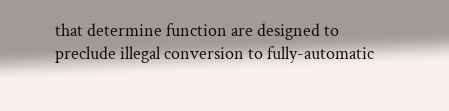that determine function are designed to preclude illegal conversion to fully-automatic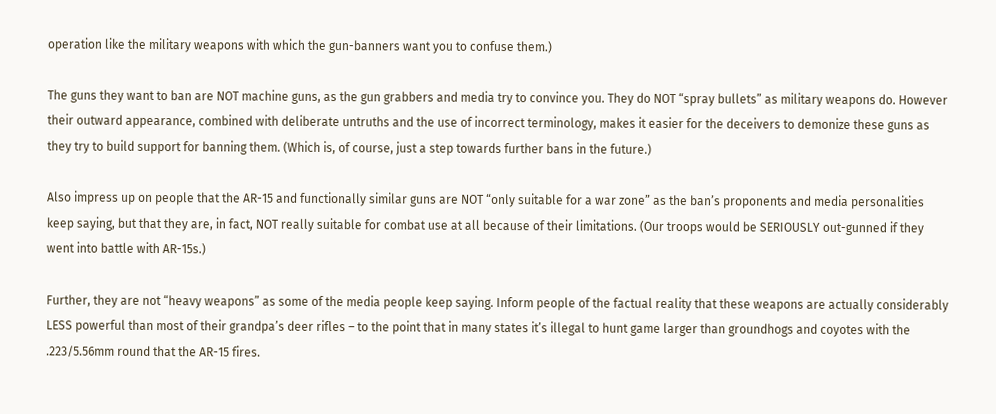operation like the military weapons with which the gun-banners want you to confuse them.)

The guns they want to ban are NOT machine guns, as the gun grabbers and media try to convince you. They do NOT “spray bullets” as military weapons do. However their outward appearance, combined with deliberate untruths and the use of incorrect terminology, makes it easier for the deceivers to demonize these guns as they try to build support for banning them. (Which is, of course, just a step towards further bans in the future.)

Also impress up on people that the AR-15 and functionally similar guns are NOT “only suitable for a war zone” as the ban’s proponents and media personalities keep saying, but that they are, in fact, NOT really suitable for combat use at all because of their limitations. (Our troops would be SERIOUSLY out-gunned if they went into battle with AR-15s.)

Further, they are not “heavy weapons” as some of the media people keep saying. Inform people of the factual reality that these weapons are actually considerably LESS powerful than most of their grandpa’s deer rifles – to the point that in many states it’s illegal to hunt game larger than groundhogs and coyotes with the .223/5.56mm round that the AR-15 fires.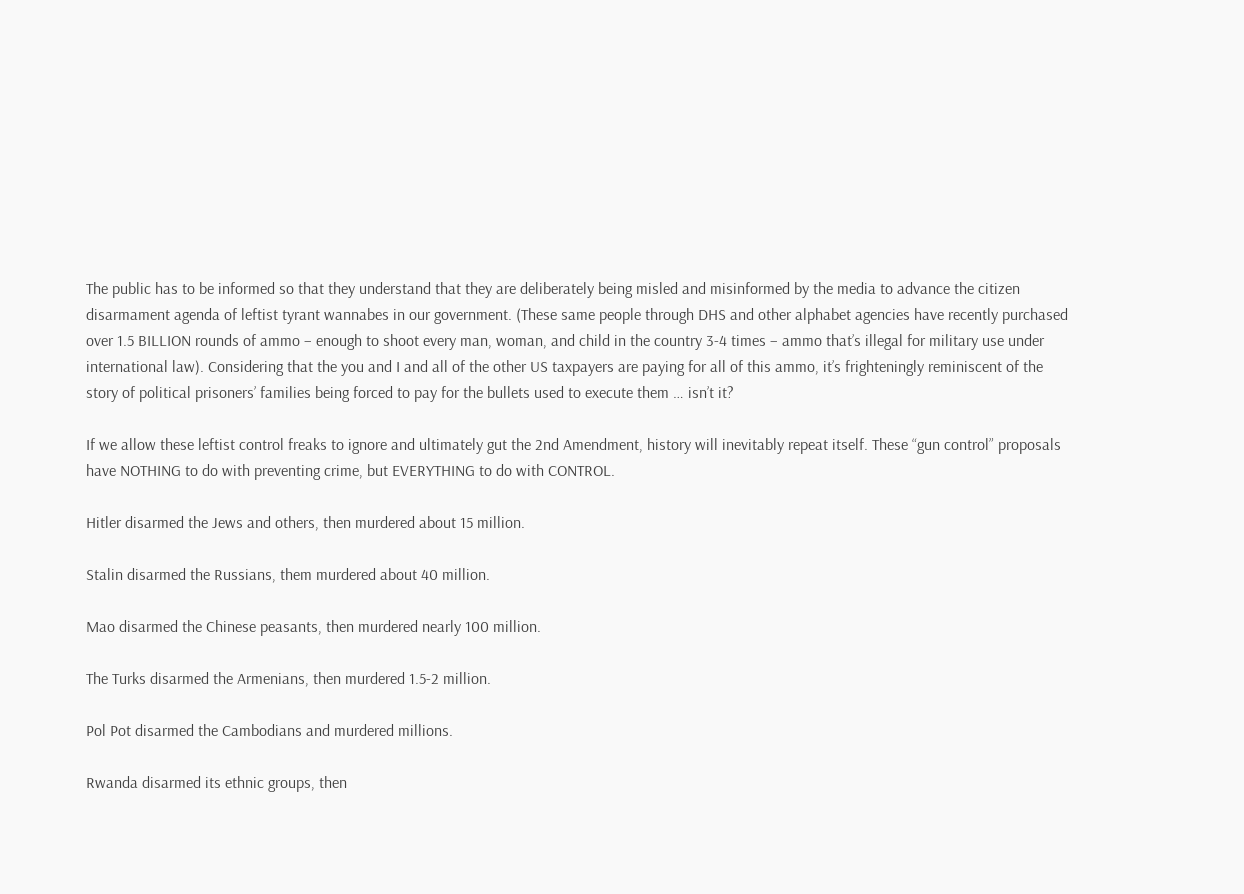The public has to be informed so that they understand that they are deliberately being misled and misinformed by the media to advance the citizen disarmament agenda of leftist tyrant wannabes in our government. (These same people through DHS and other alphabet agencies have recently purchased over 1.5 BILLION rounds of ammo – enough to shoot every man, woman, and child in the country 3-4 times – ammo that’s illegal for military use under international law). Considering that the you and I and all of the other US taxpayers are paying for all of this ammo, it’s frighteningly reminiscent of the story of political prisoners’ families being forced to pay for the bullets used to execute them … isn’t it?

If we allow these leftist control freaks to ignore and ultimately gut the 2nd Amendment, history will inevitably repeat itself. These “gun control” proposals have NOTHING to do with preventing crime, but EVERYTHING to do with CONTROL.

Hitler disarmed the Jews and others, then murdered about 15 million.

Stalin disarmed the Russians, them murdered about 40 million.

Mao disarmed the Chinese peasants, then murdered nearly 100 million.

The Turks disarmed the Armenians, then murdered 1.5-2 million.

Pol Pot disarmed the Cambodians and murdered millions.

Rwanda disarmed its ethnic groups, then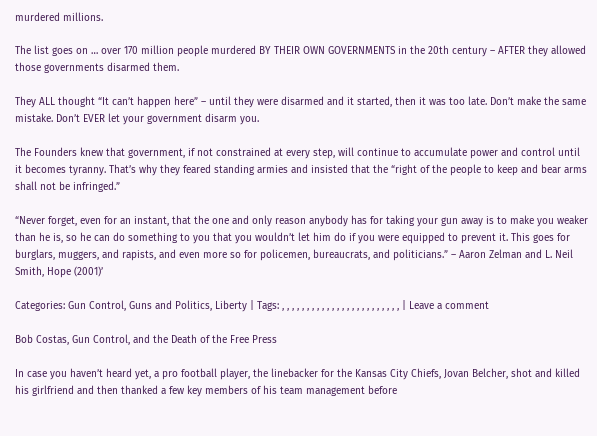murdered millions.

The list goes on … over 170 million people murdered BY THEIR OWN GOVERNMENTS in the 20th century – AFTER they allowed those governments disarmed them.

They ALL thought “It can’t happen here” – until they were disarmed and it started, then it was too late. Don’t make the same mistake. Don’t EVER let your government disarm you.

The Founders knew that government, if not constrained at every step, will continue to accumulate power and control until it becomes tyranny. That’s why they feared standing armies and insisted that the “right of the people to keep and bear arms shall not be infringed.”

“Never forget, even for an instant, that the one and only reason anybody has for taking your gun away is to make you weaker than he is, so he can do something to you that you wouldn’t let him do if you were equipped to prevent it. This goes for burglars, muggers, and rapists, and even more so for policemen, bureaucrats, and politicians.” – Aaron Zelman and L. Neil Smith, Hope (2001)’

Categories: Gun Control, Guns and Politics, Liberty | Tags: , , , , , , , , , , , , , , , , , , , , , , , , | Leave a comment

Bob Costas, Gun Control, and the Death of the Free Press

In case you haven’t heard yet, a pro football player, the linebacker for the Kansas City Chiefs, Jovan Belcher, shot and killed his girlfriend and then thanked a few key members of his team management before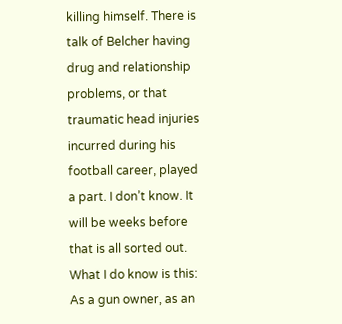killing himself. There is talk of Belcher having drug and relationship problems, or that traumatic head injuries incurred during his football career, played a part. I don’t know. It will be weeks before that is all sorted out. What I do know is this: As a gun owner, as an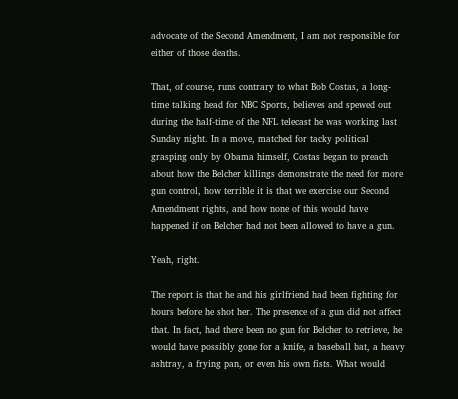advocate of the Second Amendment, I am not responsible for either of those deaths.

That, of course, runs contrary to what Bob Costas, a long-time talking head for NBC Sports, believes and spewed out during the half-time of the NFL telecast he was working last Sunday night. In a move, matched for tacky political grasping only by Obama himself, Costas began to preach about how the Belcher killings demonstrate the need for more gun control, how terrible it is that we exercise our Second Amendment rights, and how none of this would have happened if on Belcher had not been allowed to have a gun.

Yeah, right.

The report is that he and his girlfriend had been fighting for hours before he shot her. The presence of a gun did not affect that. In fact, had there been no gun for Belcher to retrieve, he would have possibly gone for a knife, a baseball bat, a heavy ashtray, a frying pan, or even his own fists. What would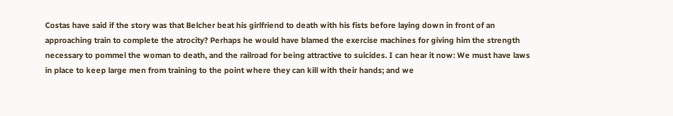Costas have said if the story was that Belcher beat his girlfriend to death with his fists before laying down in front of an approaching train to complete the atrocity? Perhaps he would have blamed the exercise machines for giving him the strength necessary to pommel the woman to death, and the railroad for being attractive to suicides. I can hear it now: We must have laws in place to keep large men from training to the point where they can kill with their hands; and we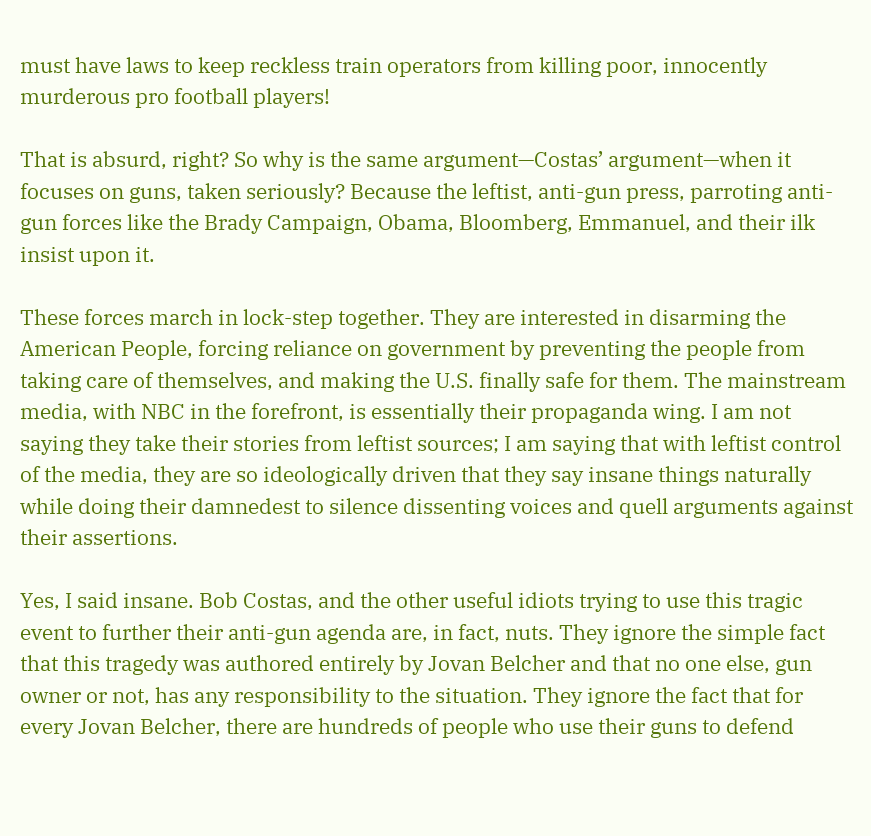must have laws to keep reckless train operators from killing poor, innocently murderous pro football players!

That is absurd, right? So why is the same argument—Costas’ argument—when it focuses on guns, taken seriously? Because the leftist, anti-gun press, parroting anti-gun forces like the Brady Campaign, Obama, Bloomberg, Emmanuel, and their ilk insist upon it.

These forces march in lock-step together. They are interested in disarming the American People, forcing reliance on government by preventing the people from taking care of themselves, and making the U.S. finally safe for them. The mainstream media, with NBC in the forefront, is essentially their propaganda wing. I am not saying they take their stories from leftist sources; I am saying that with leftist control of the media, they are so ideologically driven that they say insane things naturally while doing their damnedest to silence dissenting voices and quell arguments against their assertions.

Yes, I said insane. Bob Costas, and the other useful idiots trying to use this tragic event to further their anti-gun agenda are, in fact, nuts. They ignore the simple fact that this tragedy was authored entirely by Jovan Belcher and that no one else, gun owner or not, has any responsibility to the situation. They ignore the fact that for every Jovan Belcher, there are hundreds of people who use their guns to defend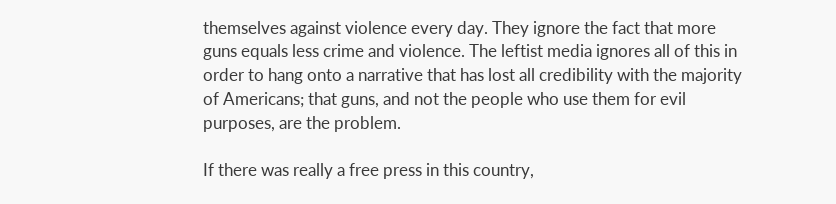themselves against violence every day. They ignore the fact that more guns equals less crime and violence. The leftist media ignores all of this in order to hang onto a narrative that has lost all credibility with the majority of Americans; that guns, and not the people who use them for evil purposes, are the problem.

If there was really a free press in this country,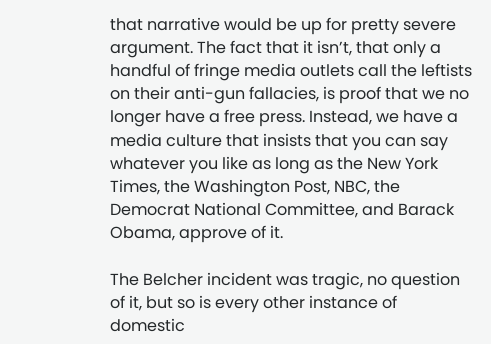that narrative would be up for pretty severe argument. The fact that it isn’t, that only a handful of fringe media outlets call the leftists on their anti-gun fallacies, is proof that we no longer have a free press. Instead, we have a media culture that insists that you can say whatever you like as long as the New York Times, the Washington Post, NBC, the Democrat National Committee, and Barack Obama, approve of it.

The Belcher incident was tragic, no question of it, but so is every other instance of domestic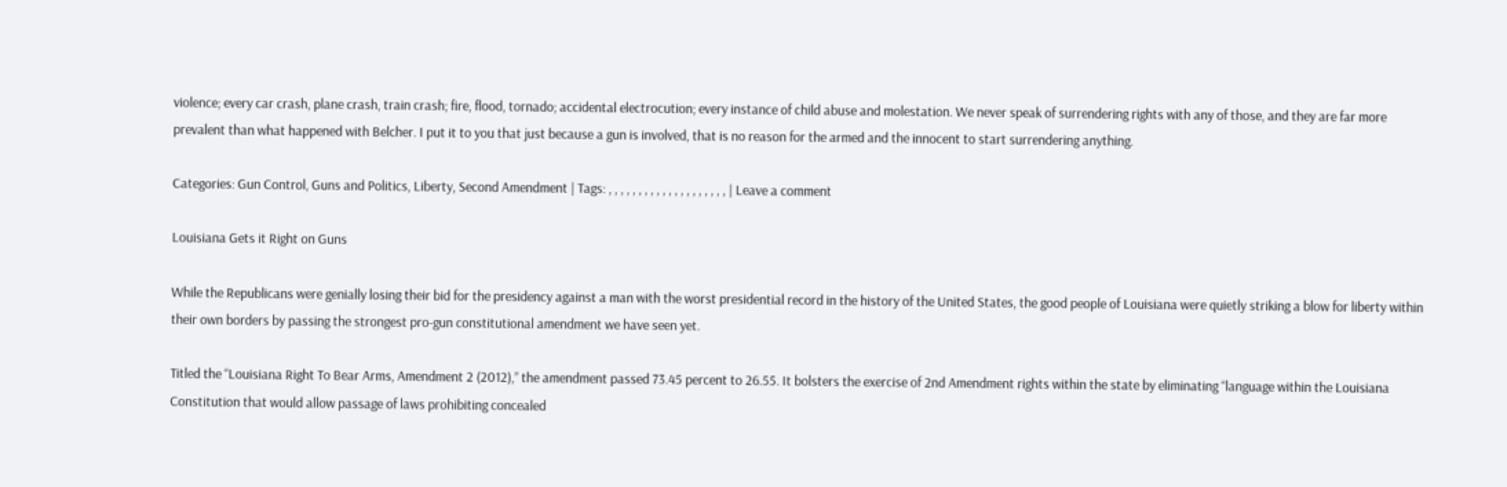violence; every car crash, plane crash, train crash; fire, flood, tornado; accidental electrocution; every instance of child abuse and molestation. We never speak of surrendering rights with any of those, and they are far more prevalent than what happened with Belcher. I put it to you that just because a gun is involved, that is no reason for the armed and the innocent to start surrendering anything.

Categories: Gun Control, Guns and Politics, Liberty, Second Amendment | Tags: , , , , , , , , , , , , , , , , , , , , | Leave a comment

Louisiana Gets it Right on Guns

While the Republicans were genially losing their bid for the presidency against a man with the worst presidential record in the history of the United States, the good people of Louisiana were quietly striking a blow for liberty within their own borders by passing the strongest pro-gun constitutional amendment we have seen yet.

Titled the “Louisiana Right To Bear Arms, Amendment 2 (2012),” the amendment passed 73.45 percent to 26.55. It bolsters the exercise of 2nd Amendment rights within the state by eliminating “language within the Louisiana Constitution that would allow passage of laws prohibiting concealed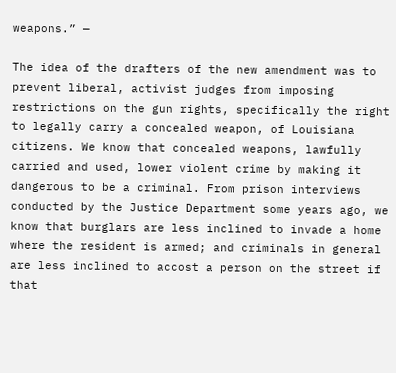weapons.” —

The idea of the drafters of the new amendment was to prevent liberal, activist judges from imposing restrictions on the gun rights, specifically the right to legally carry a concealed weapon, of Louisiana citizens. We know that concealed weapons, lawfully carried and used, lower violent crime by making it dangerous to be a criminal. From prison interviews conducted by the Justice Department some years ago, we know that burglars are less inclined to invade a home where the resident is armed; and criminals in general are less inclined to accost a person on the street if that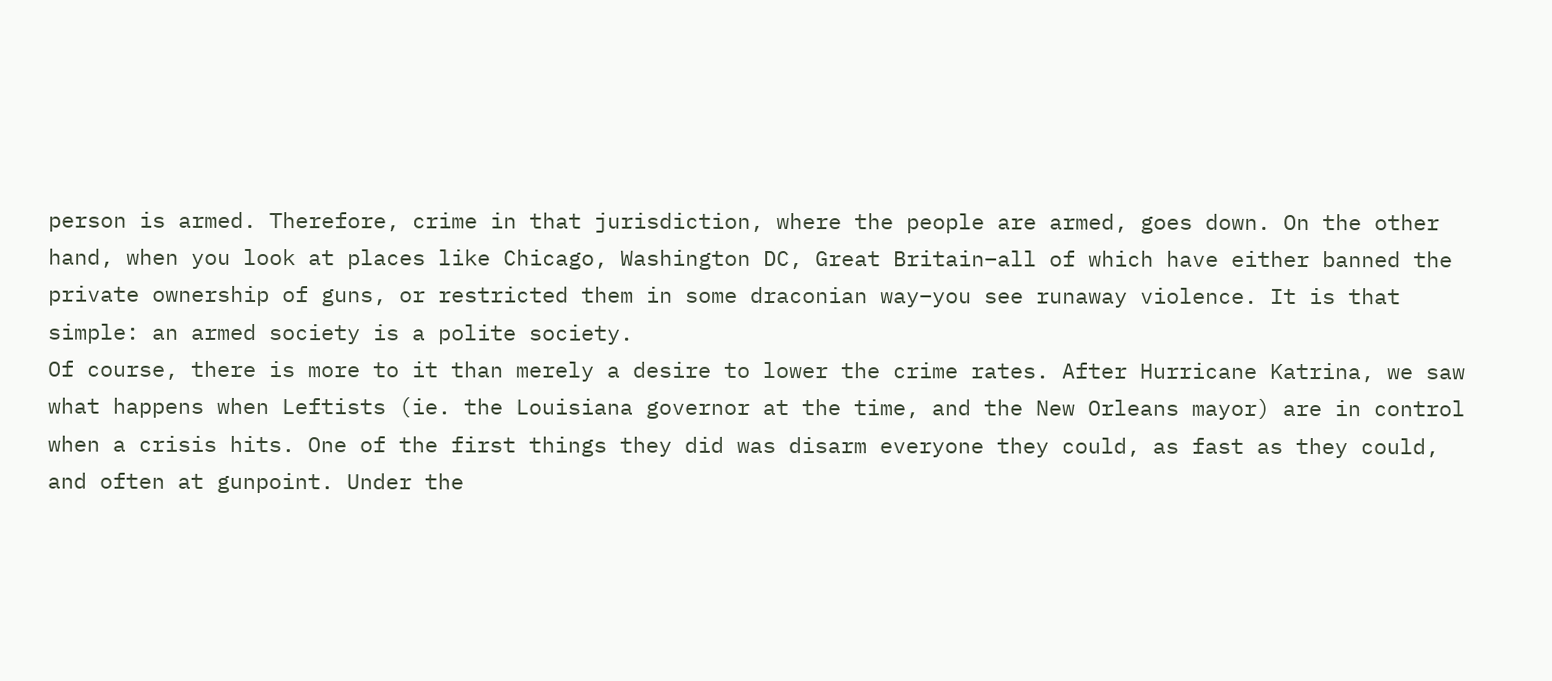person is armed. Therefore, crime in that jurisdiction, where the people are armed, goes down. On the other hand, when you look at places like Chicago, Washington DC, Great Britain–all of which have either banned the private ownership of guns, or restricted them in some draconian way–you see runaway violence. It is that simple: an armed society is a polite society.
Of course, there is more to it than merely a desire to lower the crime rates. After Hurricane Katrina, we saw what happens when Leftists (ie. the Louisiana governor at the time, and the New Orleans mayor) are in control when a crisis hits. One of the first things they did was disarm everyone they could, as fast as they could, and often at gunpoint. Under the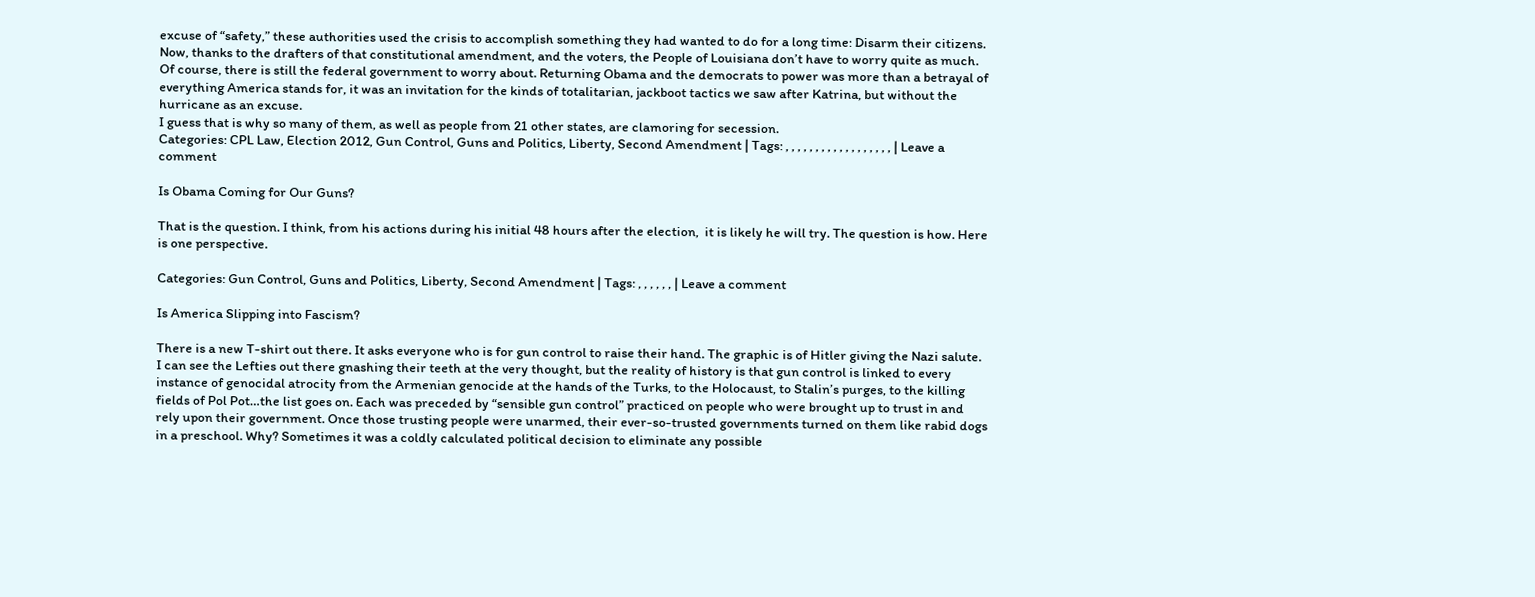excuse of “safety,” these authorities used the crisis to accomplish something they had wanted to do for a long time: Disarm their citizens.
Now, thanks to the drafters of that constitutional amendment, and the voters, the People of Louisiana don’t have to worry quite as much. Of course, there is still the federal government to worry about. Returning Obama and the democrats to power was more than a betrayal of everything America stands for, it was an invitation for the kinds of totalitarian, jackboot tactics we saw after Katrina, but without the hurricane as an excuse.
I guess that is why so many of them, as well as people from 21 other states, are clamoring for secession.
Categories: CPL Law, Election 2012, Gun Control, Guns and Politics, Liberty, Second Amendment | Tags: , , , , , , , , , , , , , , , , , , | Leave a comment

Is Obama Coming for Our Guns?

That is the question. I think, from his actions during his initial 48 hours after the election,  it is likely he will try. The question is how. Here is one perspective.

Categories: Gun Control, Guns and Politics, Liberty, Second Amendment | Tags: , , , , , , | Leave a comment

Is America Slipping into Fascism?

There is a new T-shirt out there. It asks everyone who is for gun control to raise their hand. The graphic is of Hitler giving the Nazi salute. I can see the Lefties out there gnashing their teeth at the very thought, but the reality of history is that gun control is linked to every instance of genocidal atrocity from the Armenian genocide at the hands of the Turks, to the Holocaust, to Stalin’s purges, to the killing fields of Pol Pot…the list goes on. Each was preceded by “sensible gun control” practiced on people who were brought up to trust in and rely upon their government. Once those trusting people were unarmed, their ever-so-trusted governments turned on them like rabid dogs in a preschool. Why? Sometimes it was a coldly calculated political decision to eliminate any possible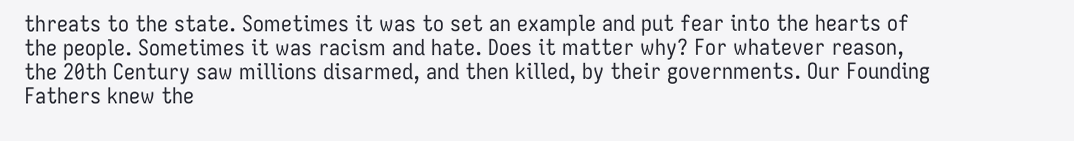threats to the state. Sometimes it was to set an example and put fear into the hearts of the people. Sometimes it was racism and hate. Does it matter why? For whatever reason, the 20th Century saw millions disarmed, and then killed, by their governments. Our Founding Fathers knew the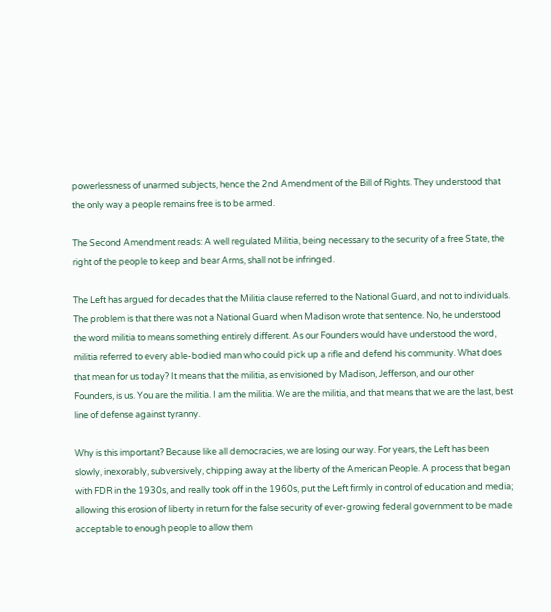powerlessness of unarmed subjects, hence the 2nd Amendment of the Bill of Rights. They understood that the only way a people remains free is to be armed.

The Second Amendment reads: A well regulated Militia, being necessary to the security of a free State, the right of the people to keep and bear Arms, shall not be infringed.

The Left has argued for decades that the Militia clause referred to the National Guard, and not to individuals. The problem is that there was not a National Guard when Madison wrote that sentence. No, he understood the word militia to means something entirely different. As our Founders would have understood the word, militia referred to every able-bodied man who could pick up a rifle and defend his community. What does that mean for us today? It means that the militia, as envisioned by Madison, Jefferson, and our other Founders, is us. You are the militia. I am the militia. We are the militia, and that means that we are the last, best line of defense against tyranny.

Why is this important? Because like all democracies, we are losing our way. For years, the Left has been slowly, inexorably, subversively, chipping away at the liberty of the American People. A process that began with FDR in the 1930s, and really took off in the 1960s, put the Left firmly in control of education and media; allowing this erosion of liberty in return for the false security of ever-growing federal government to be made acceptable to enough people to allow them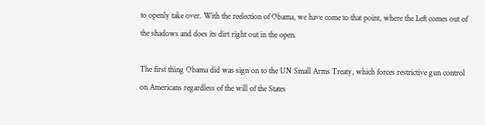to openly take over. With the reelection of Obama, we have come to that point, where the Left comes out of the shadows and does its dirt right out in the open.

The first thing Obama did was sign on to the UN Small Arms Treaty, which forces restrictive gun control on Americans regardless of the will of the States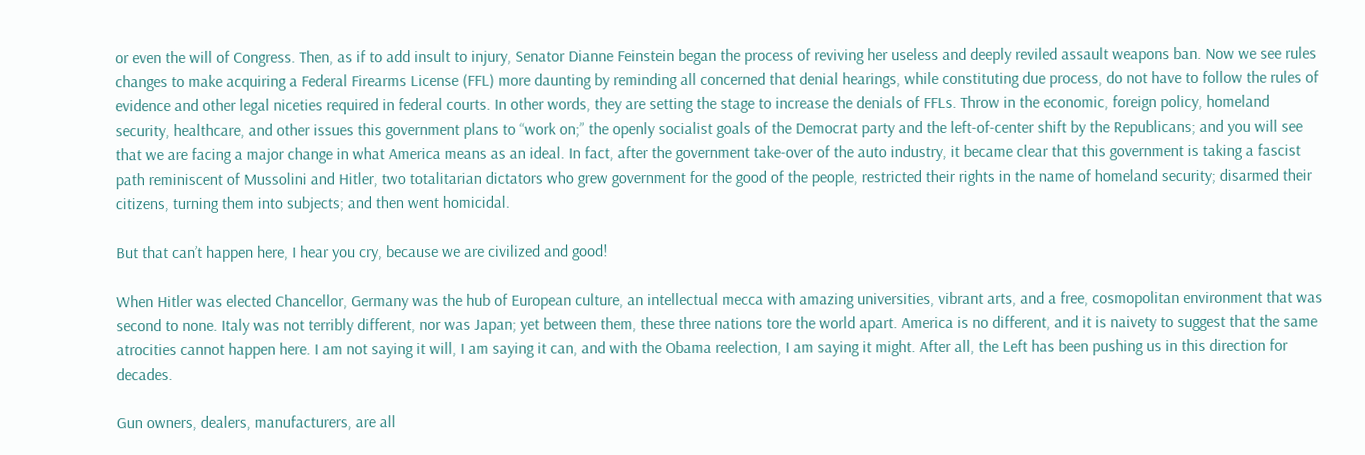or even the will of Congress. Then, as if to add insult to injury, Senator Dianne Feinstein began the process of reviving her useless and deeply reviled assault weapons ban. Now we see rules changes to make acquiring a Federal Firearms License (FFL) more daunting by reminding all concerned that denial hearings, while constituting due process, do not have to follow the rules of evidence and other legal niceties required in federal courts. In other words, they are setting the stage to increase the denials of FFLs. Throw in the economic, foreign policy, homeland security, healthcare, and other issues this government plans to “work on;” the openly socialist goals of the Democrat party and the left-of-center shift by the Republicans; and you will see that we are facing a major change in what America means as an ideal. In fact, after the government take-over of the auto industry, it became clear that this government is taking a fascist path reminiscent of Mussolini and Hitler, two totalitarian dictators who grew government for the good of the people, restricted their rights in the name of homeland security; disarmed their citizens, turning them into subjects; and then went homicidal.

But that can’t happen here, I hear you cry, because we are civilized and good!

When Hitler was elected Chancellor, Germany was the hub of European culture, an intellectual mecca with amazing universities, vibrant arts, and a free, cosmopolitan environment that was second to none. Italy was not terribly different, nor was Japan; yet between them, these three nations tore the world apart. America is no different, and it is naivety to suggest that the same atrocities cannot happen here. I am not saying it will, I am saying it can, and with the Obama reelection, I am saying it might. After all, the Left has been pushing us in this direction for decades.

Gun owners, dealers, manufacturers, are all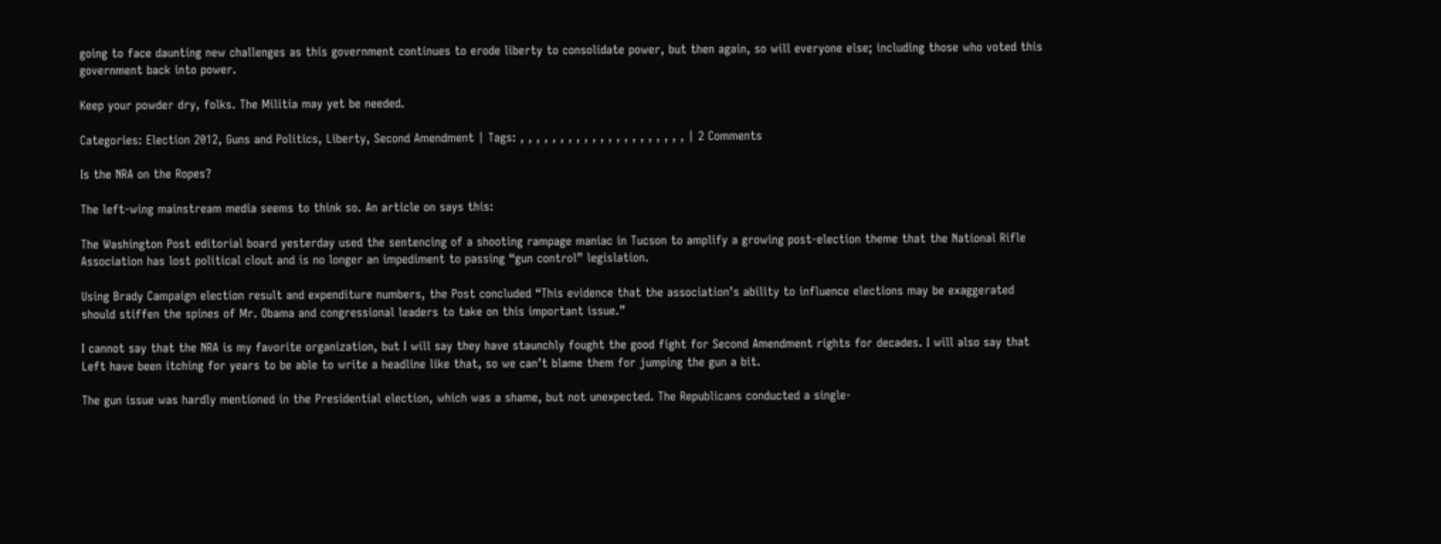going to face daunting new challenges as this government continues to erode liberty to consolidate power, but then again, so will everyone else; including those who voted this government back into power.

Keep your powder dry, folks. The Militia may yet be needed.

Categories: Election 2012, Guns and Politics, Liberty, Second Amendment | Tags: , , , , , , , , , , , , , , , , , , , , , | 2 Comments

Is the NRA on the Ropes?

The left-wing mainstream media seems to think so. An article on says this:

The Washington Post editorial board yesterday used the sentencing of a shooting rampage maniac in Tucson to amplify a growing post-election theme that the National Rifle Association has lost political clout and is no longer an impediment to passing “gun control” legislation.

Using Brady Campaign election result and expenditure numbers, the Post concluded “This evidence that the association’s ability to influence elections may be exaggerated should stiffen the spines of Mr. Obama and congressional leaders to take on this important issue.”

I cannot say that the NRA is my favorite organization, but I will say they have staunchly fought the good fight for Second Amendment rights for decades. I will also say that Left have been itching for years to be able to write a headline like that, so we can’t blame them for jumping the gun a bit.

The gun issue was hardly mentioned in the Presidential election, which was a shame, but not unexpected. The Republicans conducted a single-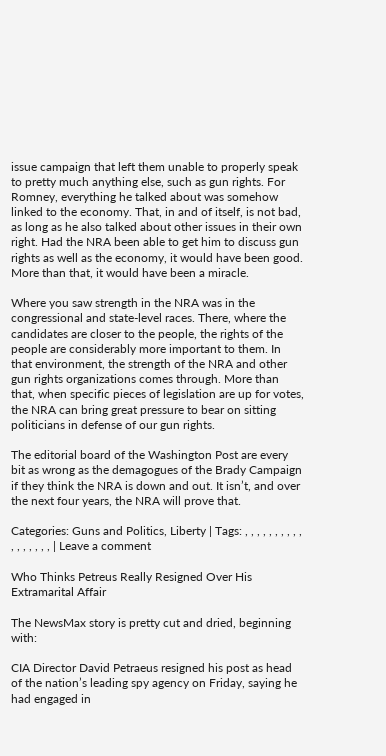issue campaign that left them unable to properly speak to pretty much anything else, such as gun rights. For Romney, everything he talked about was somehow linked to the economy. That, in and of itself, is not bad, as long as he also talked about other issues in their own right. Had the NRA been able to get him to discuss gun rights as well as the economy, it would have been good. More than that, it would have been a miracle.

Where you saw strength in the NRA was in the congressional and state-level races. There, where the candidates are closer to the people, the rights of the people are considerably more important to them. In that environment, the strength of the NRA and other gun rights organizations comes through. More than that, when specific pieces of legislation are up for votes, the NRA can bring great pressure to bear on sitting politicians in defense of our gun rights.

The editorial board of the Washington Post are every bit as wrong as the demagogues of the Brady Campaign if they think the NRA is down and out. It isn’t, and over the next four years, the NRA will prove that.

Categories: Guns and Politics, Liberty | Tags: , , , , , , , , , , , , , , , , , | Leave a comment

Who Thinks Petreus Really Resigned Over His Extramarital Affair

The NewsMax story is pretty cut and dried, beginning with:

CIA Director David Petraeus resigned his post as head of the nation’s leading spy agency on Friday, saying he had engaged in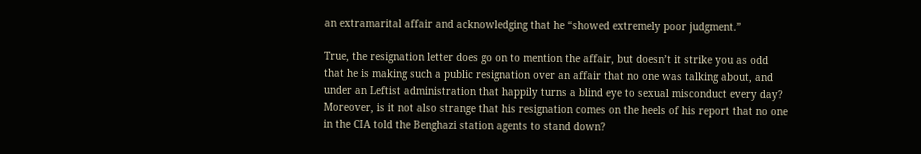an extramarital affair and acknowledging that he “showed extremely poor judgment.”

True, the resignation letter does go on to mention the affair, but doesn’t it strike you as odd that he is making such a public resignation over an affair that no one was talking about, and under an Leftist administration that happily turns a blind eye to sexual misconduct every day? Moreover, is it not also strange that his resignation comes on the heels of his report that no one in the CIA told the Benghazi station agents to stand down?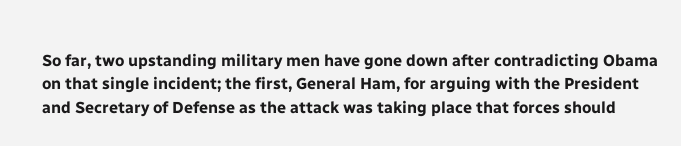So far, two upstanding military men have gone down after contradicting Obama on that single incident; the first, General Ham, for arguing with the President and Secretary of Defense as the attack was taking place that forces should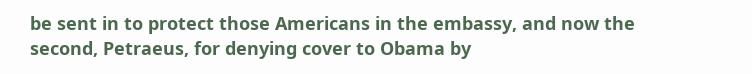be sent in to protect those Americans in the embassy, and now the second, Petraeus, for denying cover to Obama by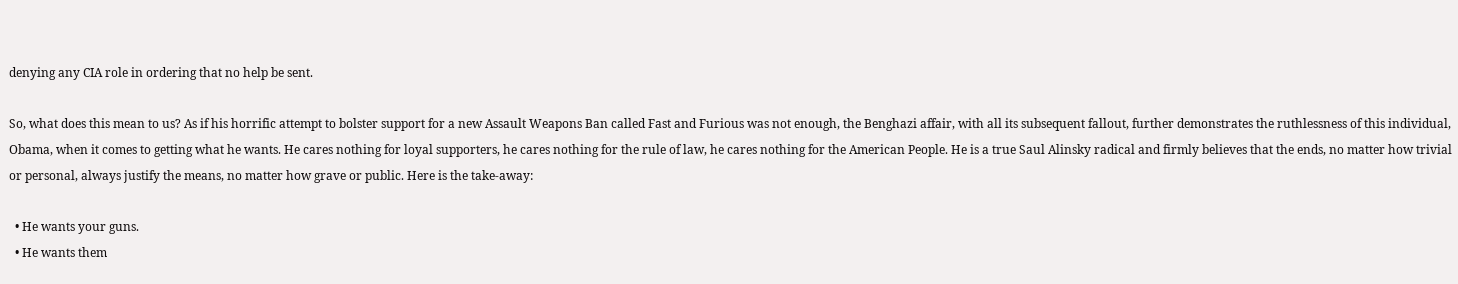denying any CIA role in ordering that no help be sent.

So, what does this mean to us? As if his horrific attempt to bolster support for a new Assault Weapons Ban called Fast and Furious was not enough, the Benghazi affair, with all its subsequent fallout, further demonstrates the ruthlessness of this individual, Obama, when it comes to getting what he wants. He cares nothing for loyal supporters, he cares nothing for the rule of law, he cares nothing for the American People. He is a true Saul Alinsky radical and firmly believes that the ends, no matter how trivial or personal, always justify the means, no matter how grave or public. Here is the take-away:

  • He wants your guns.
  • He wants them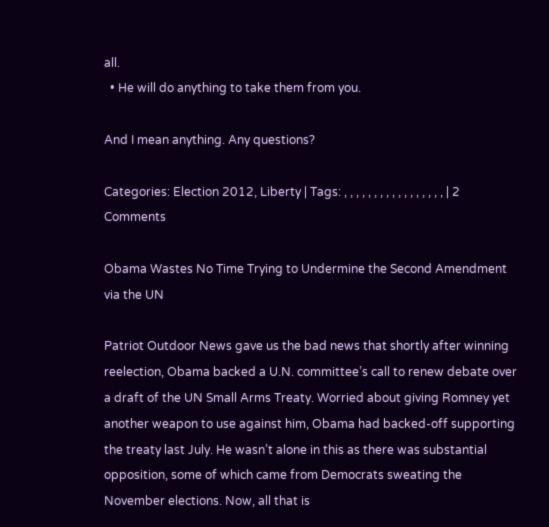all.
  • He will do anything to take them from you.

And I mean anything. Any questions?

Categories: Election 2012, Liberty | Tags: , , , , , , , , , , , , , , , , , | 2 Comments

Obama Wastes No Time Trying to Undermine the Second Amendment via the UN

Patriot Outdoor News gave us the bad news that shortly after winning reelection, Obama backed a U.N. committee’s call to renew debate over a draft of the UN Small Arms Treaty. Worried about giving Romney yet another weapon to use against him, Obama had backed-off supporting the treaty last July. He wasn’t alone in this as there was substantial opposition, some of which came from Democrats sweating the November elections. Now, all that is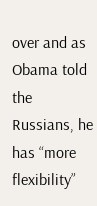over and as Obama told the Russians, he has “more flexibility”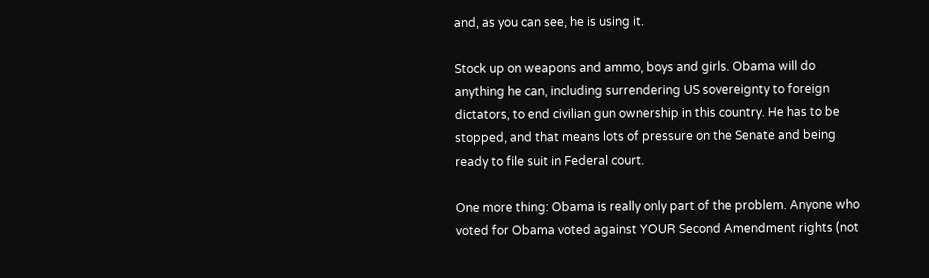and, as you can see, he is using it.

Stock up on weapons and ammo, boys and girls. Obama will do anything he can, including surrendering US sovereignty to foreign dictators, to end civilian gun ownership in this country. He has to be stopped, and that means lots of pressure on the Senate and being ready to file suit in Federal court.

One more thing: Obama is really only part of the problem. Anyone who voted for Obama voted against YOUR Second Amendment rights (not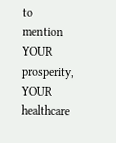to mention YOUR prosperity, YOUR healthcare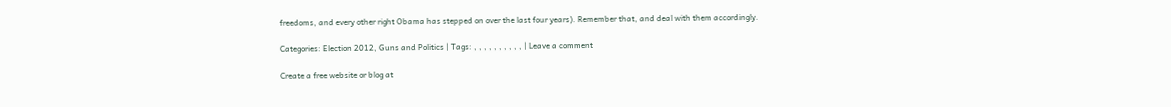freedoms, and every other right Obama has stepped on over the last four years). Remember that, and deal with them accordingly.

Categories: Election 2012, Guns and Politics | Tags: , , , , , , , , , , | Leave a comment

Create a free website or blog at